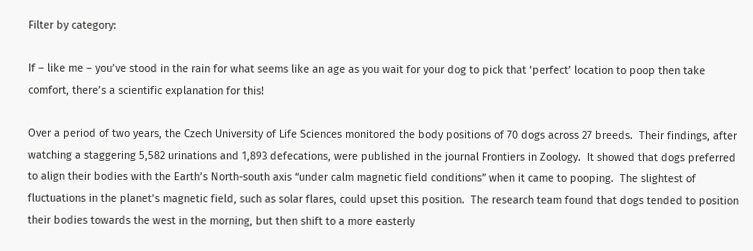Filter by category:

If – like me – you’ve stood in the rain for what seems like an age as you wait for your dog to pick that ‘perfect’ location to poop then take comfort, there’s a scientific explanation for this!

Over a period of two years, the Czech University of Life Sciences monitored the body positions of 70 dogs across 27 breeds.  Their findings, after watching a staggering 5,582 urinations and 1,893 defecations, were published in the journal Frontiers in Zoology.  It showed that dogs preferred to align their bodies with the Earth’s North-south axis “under calm magnetic field conditions” when it came to pooping.  The slightest of fluctuations in the planet’s magnetic field, such as solar flares, could upset this position.  The research team found that dogs tended to position their bodies towards the west in the morning, but then shift to a more easterly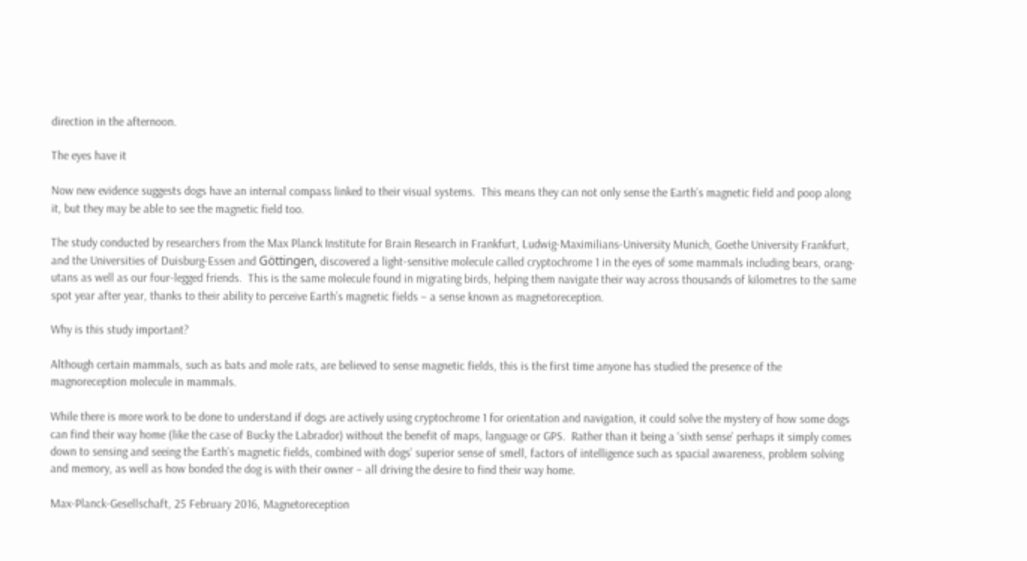direction in the afternoon.

The eyes have it

Now new evidence suggests dogs have an internal compass linked to their visual systems.  This means they can not only sense the Earth’s magnetic field and poop along it, but they may be able to see the magnetic field too.

The study conducted by researchers from the Max Planck Institute for Brain Research in Frankfurt, Ludwig-Maximilians-University Munich, Goethe University Frankfurt, and the Universities of Duisburg-Essen and Göttingen, discovered a light-sensitive molecule called cryptochrome 1 in the eyes of some mammals including bears, orang-utans as well as our four-legged friends.  This is the same molecule found in migrating birds, helping them navigate their way across thousands of kilometres to the same spot year after year, thanks to their ability to perceive Earth’s magnetic fields – a sense known as magnetoreception.

Why is this study important?

Although certain mammals, such as bats and mole rats, are believed to sense magnetic fields, this is the first time anyone has studied the presence of the magnoreception molecule in mammals.

While there is more work to be done to understand if dogs are actively using cryptochrome 1 for orientation and navigation, it could solve the mystery of how some dogs can find their way home (like the case of Bucky the Labrador) without the benefit of maps, language or GPS.  Rather than it being a ‘sixth sense’ perhaps it simply comes down to sensing and seeing the Earth’s magnetic fields, combined with dogs’ superior sense of smell, factors of intelligence such as spacial awareness, problem solving and memory, as well as how bonded the dog is with their owner – all driving the desire to find their way home.

Max-Planck-Gesellschaft, 25 February 2016, Magnetoreception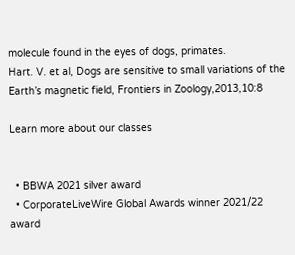molecule found in the eyes of dogs, primates.
Hart. V. et al, Dogs are sensitive to small variations of the Earth’s magnetic field, Frontiers in Zoology,2013,10:8

Learn more about our classes


  • BBWA 2021 silver award
  • CorporateLiveWire Global Awards winner 2021/22 award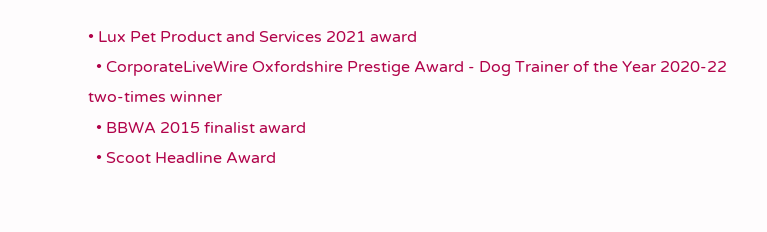• Lux Pet Product and Services 2021 award
  • CorporateLiveWire Oxfordshire Prestige Award - Dog Trainer of the Year 2020-22 two-times winner
  • BBWA 2015 finalist award
  • Scoot Headline Award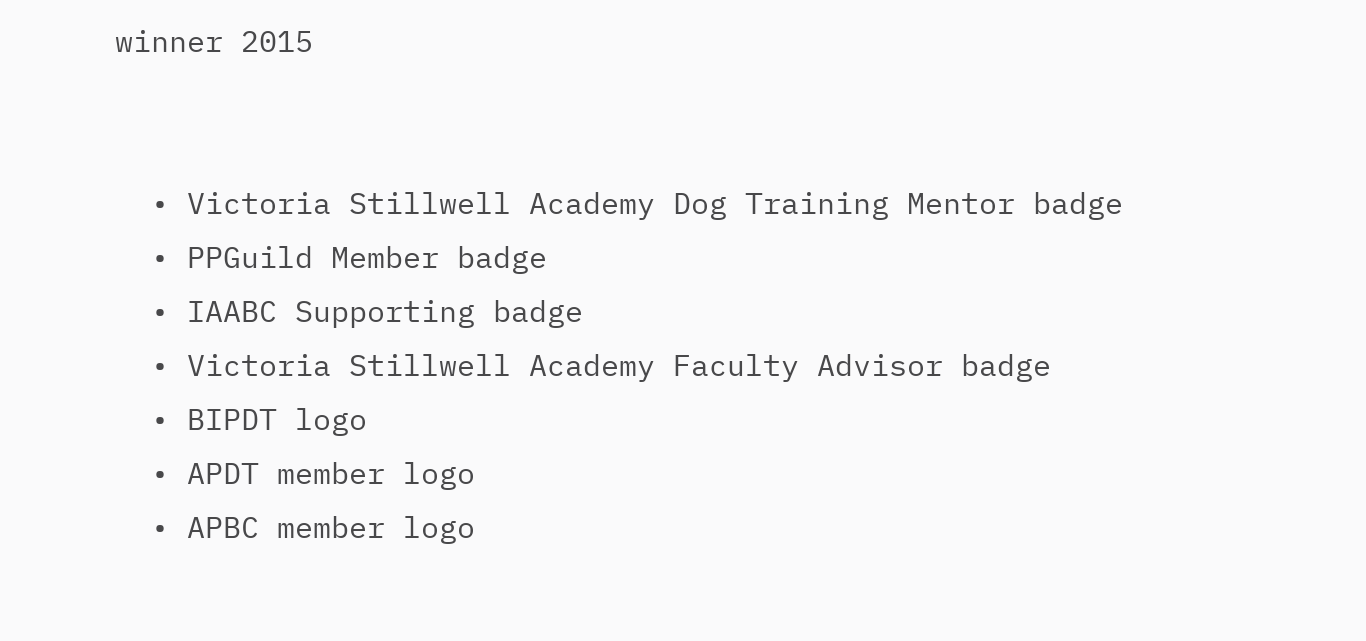winner 2015


  • Victoria Stillwell Academy Dog Training Mentor badge
  • PPGuild Member badge
  • IAABC Supporting badge
  • Victoria Stillwell Academy Faculty Advisor badge
  • BIPDT logo
  • APDT member logo
  • APBC member logo